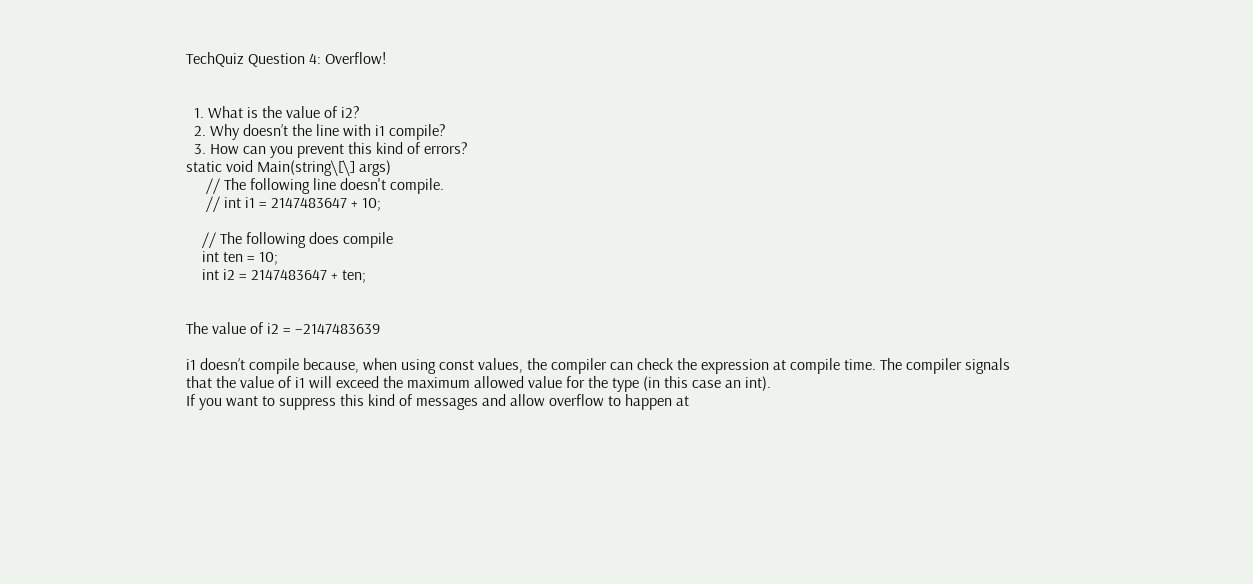TechQuiz Question 4: Overflow!


  1. What is the value of i2?
  2. Why doesn’t the line with i1 compile?
  3. How can you prevent this kind of errors?
static void Main(string\[\] args)
     // The following line doesn't compile.
     // int i1 = 2147483647 + 10;

    // The following does compile
    int ten = 10;
    int i2 = 2147483647 + ten;


The value of i2 = –2147483639

i1 doesn’t compile because, when using const values, the compiler can check the expression at compile time. The compiler signals that the value of i1 will exceed the maximum allowed value for the type (in this case an int).
If you want to suppress this kind of messages and allow overflow to happen at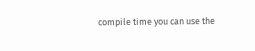compile time you can use the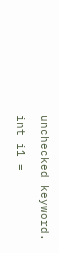unchecked keyword.

int i1 =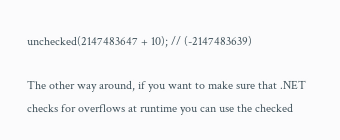unchecked(2147483647 + 10); // (-2147483639)

The other way around, if you want to make sure that .NET checks for overflows at runtime you can use the checked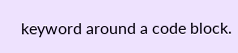keyword around a code block.